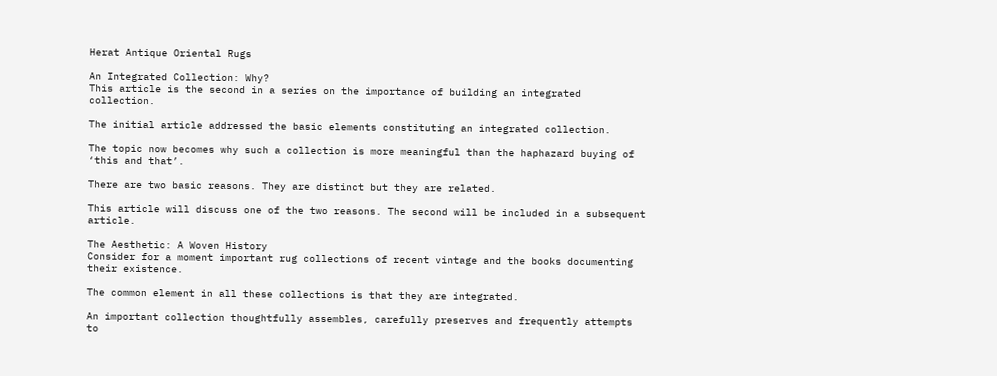Herat Antique Oriental Rugs

An Integrated Collection: Why?
This article is the second in a series on the importance of building an integrated collection.

The initial article addressed the basic elements constituting an integrated collection.

The topic now becomes why such a collection is more meaningful than the haphazard buying of ‘this and that’.

There are two basic reasons. They are distinct but they are related.

This article will discuss one of the two reasons. The second will be included in a subsequent article.

The Aesthetic: A Woven History
Consider for a moment important rug collections of recent vintage and the books documenting their existence.

The common element in all these collections is that they are integrated.

An important collection thoughtfully assembles, carefully preserves and frequently attempts to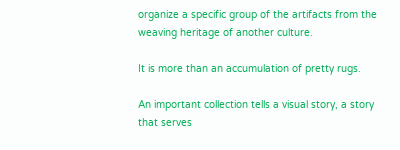organize a specific group of the artifacts from the weaving heritage of another culture.

It is more than an accumulation of pretty rugs.

An important collection tells a visual story, a story that serves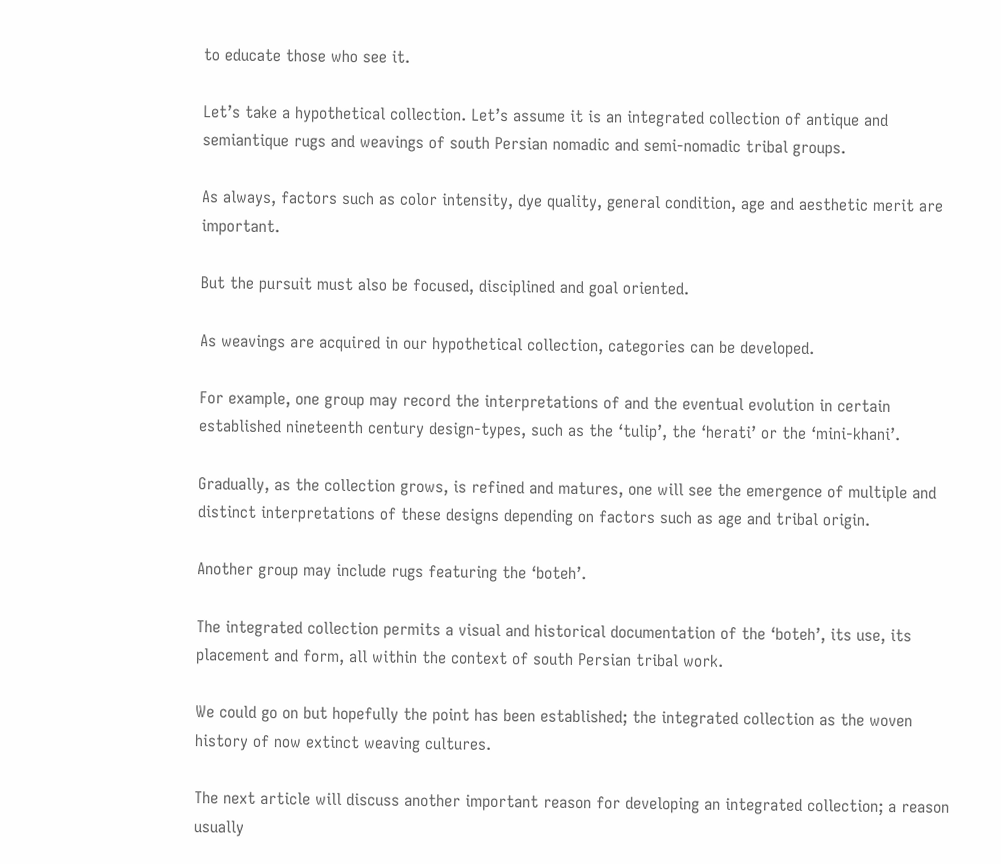to educate those who see it.

Let’s take a hypothetical collection. Let’s assume it is an integrated collection of antique and semiantique rugs and weavings of south Persian nomadic and semi-nomadic tribal groups.

As always, factors such as color intensity, dye quality, general condition, age and aesthetic merit are important.

But the pursuit must also be focused, disciplined and goal oriented.

As weavings are acquired in our hypothetical collection, categories can be developed.

For example, one group may record the interpretations of and the eventual evolution in certain established nineteenth century design-types, such as the ‘tulip’, the ‘herati’ or the ‘mini-khani’.

Gradually, as the collection grows, is refined and matures, one will see the emergence of multiple and distinct interpretations of these designs depending on factors such as age and tribal origin.

Another group may include rugs featuring the ‘boteh’.

The integrated collection permits a visual and historical documentation of the ‘boteh’, its use, its placement and form, all within the context of south Persian tribal work.

We could go on but hopefully the point has been established; the integrated collection as the woven history of now extinct weaving cultures.

The next article will discuss another important reason for developing an integrated collection; a reason usually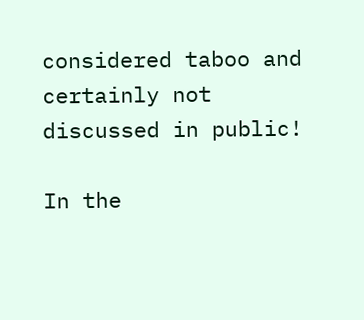considered taboo and certainly not discussed in public!

In the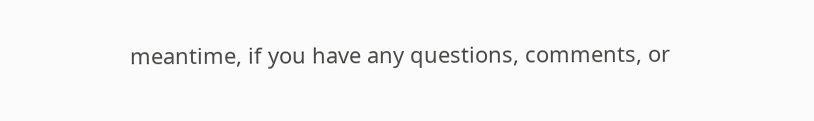meantime, if you have any questions, comments, or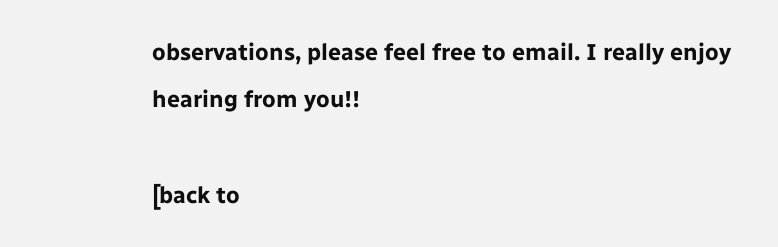observations, please feel free to email. I really enjoy hearing from you!!

[back to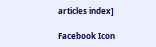articles index]

Facebook Icon